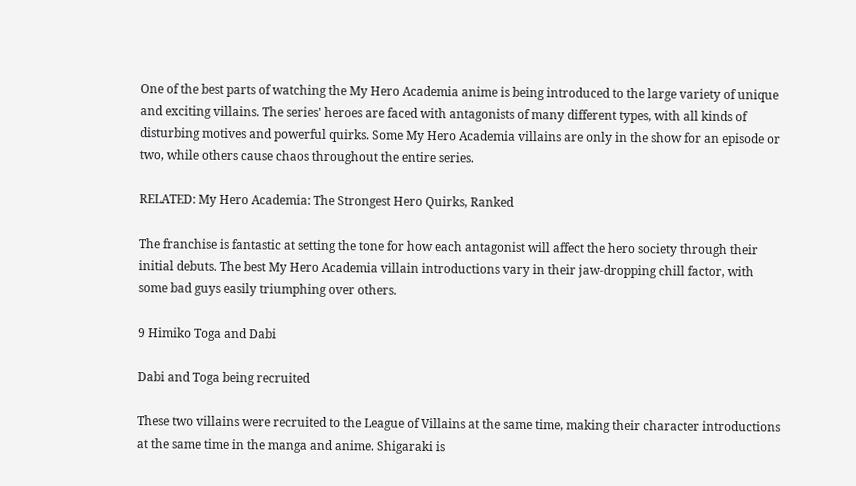One of the best parts of watching the My Hero Academia anime is being introduced to the large variety of unique and exciting villains. The series' heroes are faced with antagonists of many different types, with all kinds of disturbing motives and powerful quirks. Some My Hero Academia villains are only in the show for an episode or two, while others cause chaos throughout the entire series.

RELATED: My Hero Academia: The Strongest Hero Quirks, Ranked

The franchise is fantastic at setting the tone for how each antagonist will affect the hero society through their initial debuts. The best My Hero Academia villain introductions vary in their jaw-dropping chill factor, with some bad guys easily triumphing over others.

9 Himiko Toga and Dabi

Dabi and Toga being recruited

These two villains were recruited to the League of Villains at the same time, making their character introductions at the same time in the manga and anime. Shigaraki is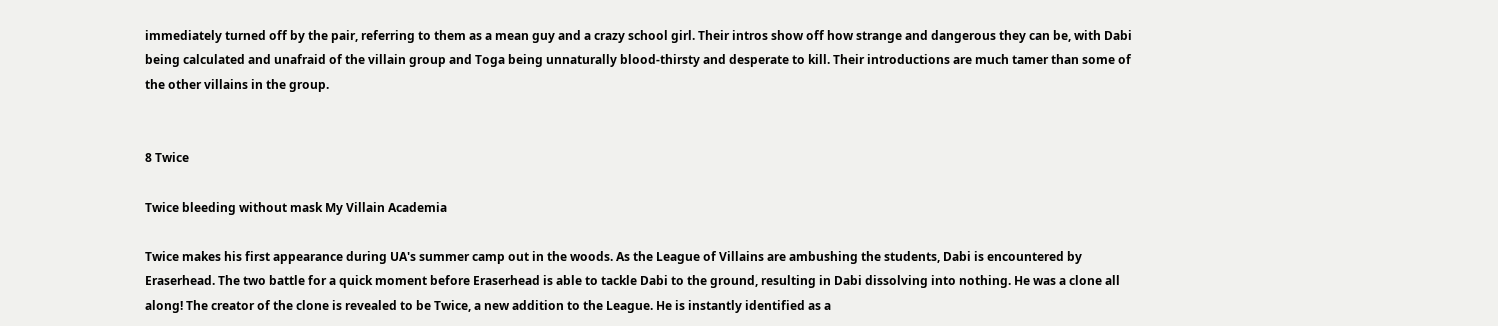immediately turned off by the pair, referring to them as a mean guy and a crazy school girl. Their intros show off how strange and dangerous they can be, with Dabi being calculated and unafraid of the villain group and Toga being unnaturally blood-thirsty and desperate to kill. Their introductions are much tamer than some of the other villains in the group.


8 Twice

Twice bleeding without mask My Villain Academia

Twice makes his first appearance during UA's summer camp out in the woods. As the League of Villains are ambushing the students, Dabi is encountered by Eraserhead. The two battle for a quick moment before Eraserhead is able to tackle Dabi to the ground, resulting in Dabi dissolving into nothing. He was a clone all along! The creator of the clone is revealed to be Twice, a new addition to the League. He is instantly identified as a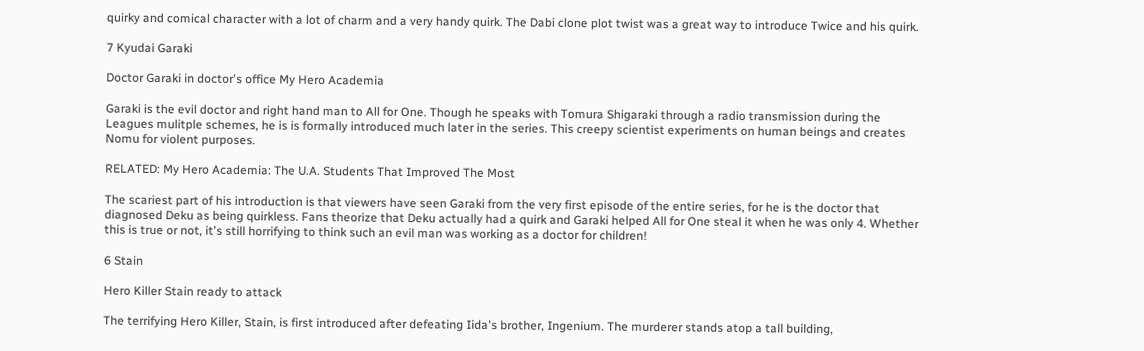quirky and comical character with a lot of charm and a very handy quirk. The Dabi clone plot twist was a great way to introduce Twice and his quirk.

7 Kyudai Garaki

Doctor Garaki in doctor's office My Hero Academia

Garaki is the evil doctor and right hand man to All for One. Though he speaks with Tomura Shigaraki through a radio transmission during the Leagues mulitple schemes, he is is formally introduced much later in the series. This creepy scientist experiments on human beings and creates Nomu for violent purposes.

RELATED: My Hero Academia: The U.A. Students That Improved The Most

The scariest part of his introduction is that viewers have seen Garaki from the very first episode of the entire series, for he is the doctor that diagnosed Deku as being quirkless. Fans theorize that Deku actually had a quirk and Garaki helped All for One steal it when he was only 4. Whether this is true or not, it's still horrifying to think such an evil man was working as a doctor for children!

6 Stain

Hero Killer Stain ready to attack

The terrifying Hero Killer, Stain, is first introduced after defeating Iida's brother, Ingenium. The murderer stands atop a tall building,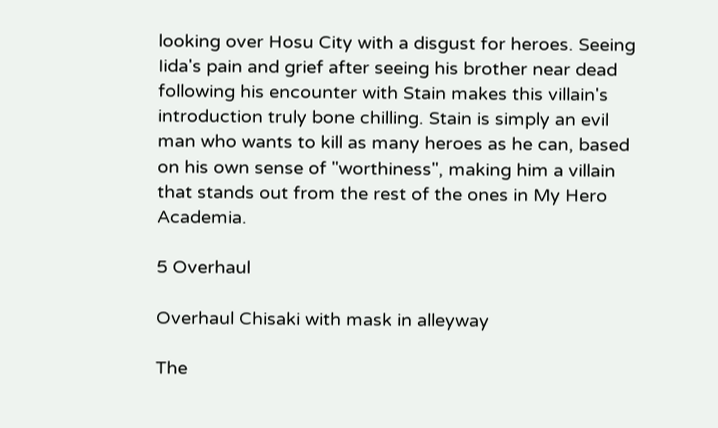looking over Hosu City with a disgust for heroes. Seeing Iida's pain and grief after seeing his brother near dead following his encounter with Stain makes this villain's introduction truly bone chilling. Stain is simply an evil man who wants to kill as many heroes as he can, based on his own sense of "worthiness", making him a villain that stands out from the rest of the ones in My Hero Academia.

5 Overhaul

Overhaul Chisaki with mask in alleyway

The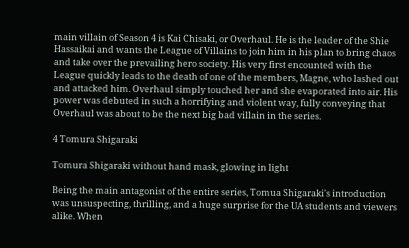main villain of Season 4 is Kai Chisaki, or Overhaul. He is the leader of the Shie Hassaikai and wants the League of Villains to join him in his plan to bring chaos and take over the prevailing hero society. His very first encounted with the League quickly leads to the death of one of the members, Magne, who lashed out and attacked him. Overhaul simply touched her and she evaporated into air. His power was debuted in such a horrifying and violent way, fully conveying that Overhaul was about to be the next big bad villain in the series.

4 Tomura Shigaraki

Tomura Shigaraki without hand mask, glowing in light

Being the main antagonist of the entire series, Tomua Shigaraki's introduction was unsuspecting, thrilling, and a huge surprise for the UA students and viewers alike. When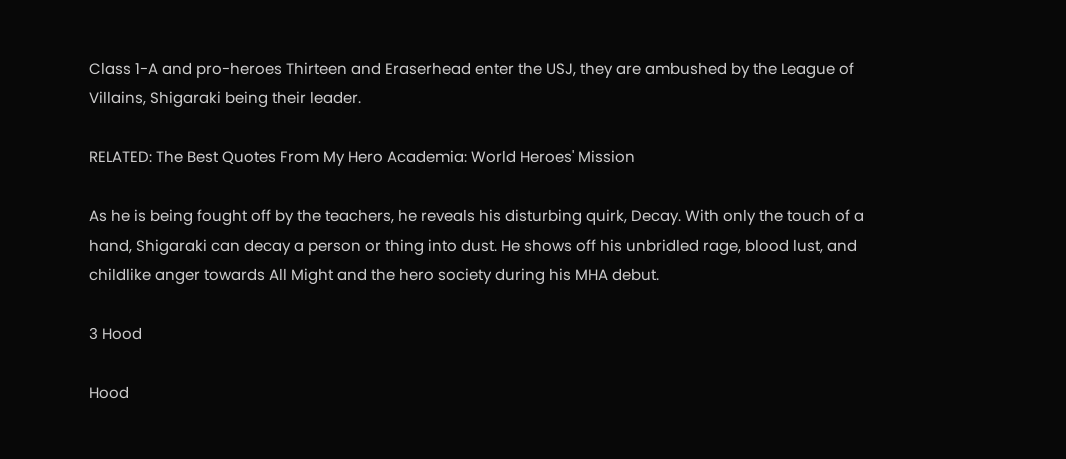Class 1-A and pro-heroes Thirteen and Eraserhead enter the USJ, they are ambushed by the League of Villains, Shigaraki being their leader.

RELATED: The Best Quotes From My Hero Academia: World Heroes' Mission

As he is being fought off by the teachers, he reveals his disturbing quirk, Decay. With only the touch of a hand, Shigaraki can decay a person or thing into dust. He shows off his unbridled rage, blood lust, and childlike anger towards All Might and the hero society during his MHA debut.

3 Hood

Hood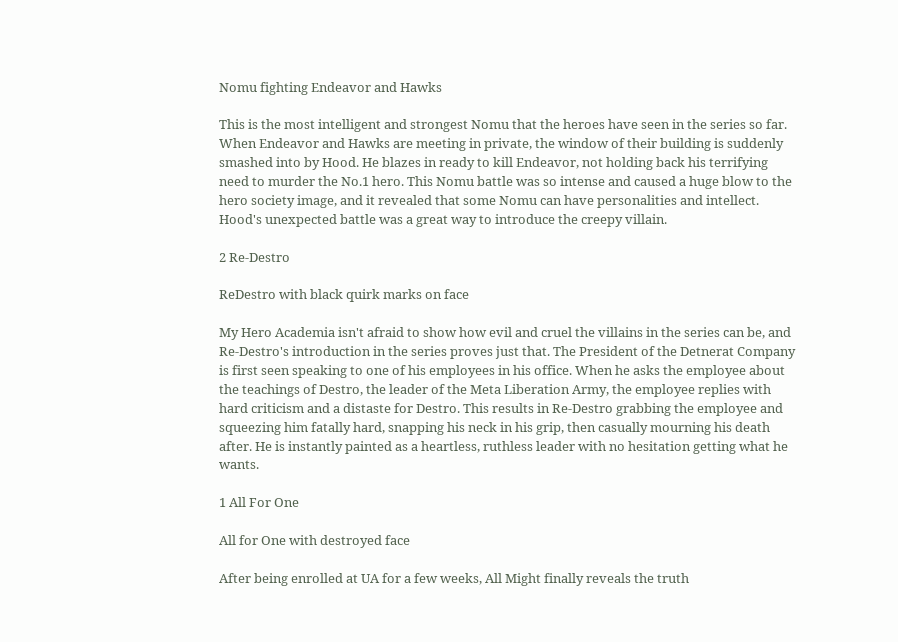Nomu fighting Endeavor and Hawks

This is the most intelligent and strongest Nomu that the heroes have seen in the series so far. When Endeavor and Hawks are meeting in private, the window of their building is suddenly smashed into by Hood. He blazes in ready to kill Endeavor, not holding back his terrifying need to murder the No.1 hero. This Nomu battle was so intense and caused a huge blow to the hero society image, and it revealed that some Nomu can have personalities and intellect. Hood's unexpected battle was a great way to introduce the creepy villain.

2 Re-Destro

ReDestro with black quirk marks on face

My Hero Academia isn't afraid to show how evil and cruel the villains in the series can be, and Re-Destro's introduction in the series proves just that. The President of the Detnerat Company is first seen speaking to one of his employees in his office. When he asks the employee about the teachings of Destro, the leader of the Meta Liberation Army, the employee replies with hard criticism and a distaste for Destro. This results in Re-Destro grabbing the employee and squeezing him fatally hard, snapping his neck in his grip, then casually mourning his death after. He is instantly painted as a heartless, ruthless leader with no hesitation getting what he wants.

1 All For One

All for One with destroyed face

After being enrolled at UA for a few weeks, All Might finally reveals the truth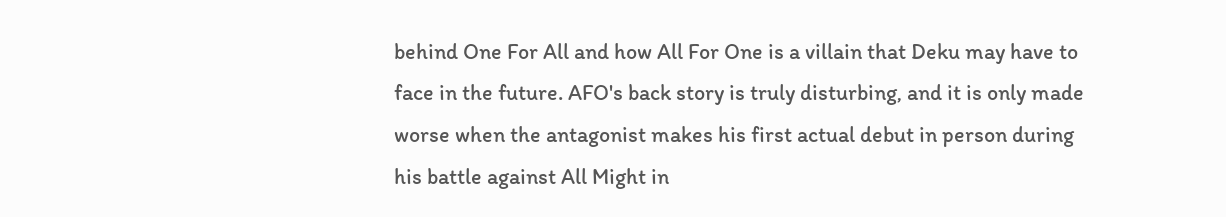behind One For All and how All For One is a villain that Deku may have to face in the future. AFO's back story is truly disturbing, and it is only made worse when the antagonist makes his first actual debut in person during his battle against All Might in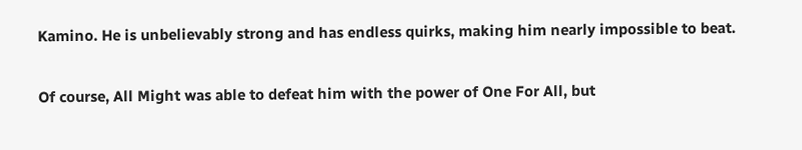Kamino. He is unbelievably strong and has endless quirks, making him nearly impossible to beat.

Of course, All Might was able to defeat him with the power of One For All, but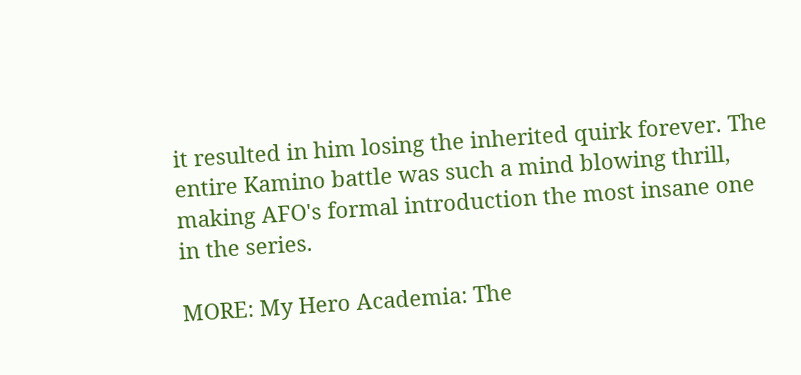it resulted in him losing the inherited quirk forever. The entire Kamino battle was such a mind blowing thrill, making AFO's formal introduction the most insane one in the series.

MORE: My Hero Academia: The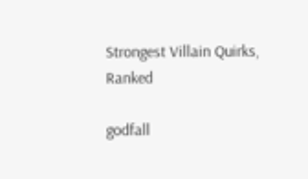Strongest Villain Quirks, Ranked

godfall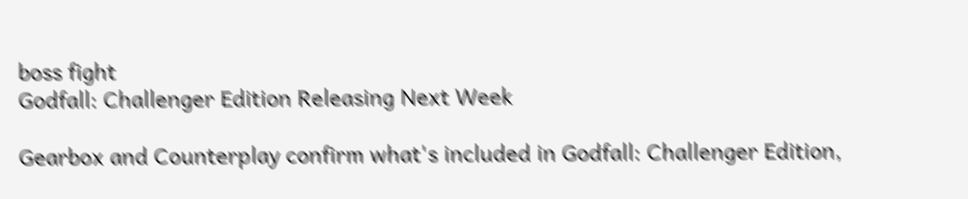boss fight
Godfall: Challenger Edition Releasing Next Week

Gearbox and Counterplay confirm what's included in Godfall: Challenger Edition,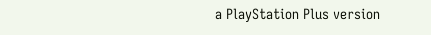a PlayStation Plus version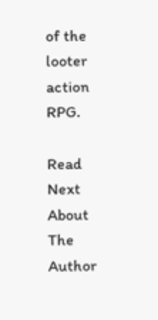of the looter action RPG.

Read Next
About The Author